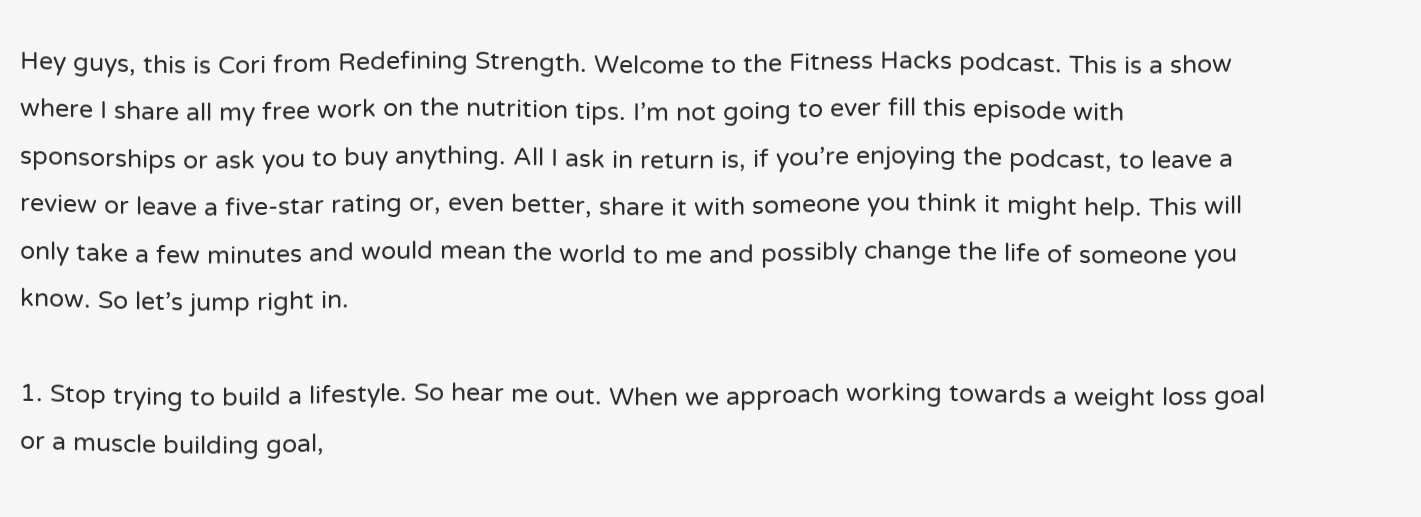Hey guys, this is Cori from Redefining Strength. Welcome to the Fitness Hacks podcast. This is a show where I share all my free work on the nutrition tips. I’m not going to ever fill this episode with sponsorships or ask you to buy anything. All I ask in return is, if you’re enjoying the podcast, to leave a review or leave a five-star rating or, even better, share it with someone you think it might help. This will only take a few minutes and would mean the world to me and possibly change the life of someone you know. So let’s jump right in.

1. Stop trying to build a lifestyle. So hear me out. When we approach working towards a weight loss goal or a muscle building goal,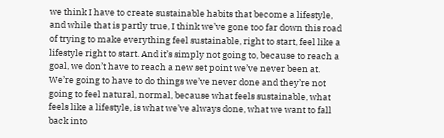we think I have to create sustainable habits that become a lifestyle, and while that is partly true, I think we’ve gone too far down this road of trying to make everything feel sustainable, right to start, feel like a lifestyle right to start. And it’s simply not going to, because to reach a goal, we don’t have to reach a new set point we’ve never been at. We’re going to have to do things we’ve never done and they’re not going to feel natural, normal, because what feels sustainable, what feels like a lifestyle, is what we’ve always done, what we want to fall back into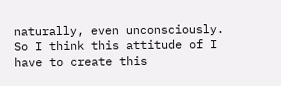naturally, even unconsciously. So I think this attitude of I have to create this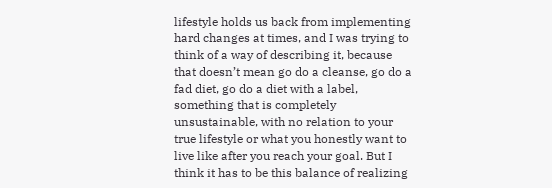lifestyle holds us back from implementing hard changes at times, and I was trying to think of a way of describing it, because that doesn’t mean go do a cleanse, go do a fad diet, go do a diet with a label, something that is completely unsustainable, with no relation to your true lifestyle or what you honestly want to live like after you reach your goal. But I think it has to be this balance of realizing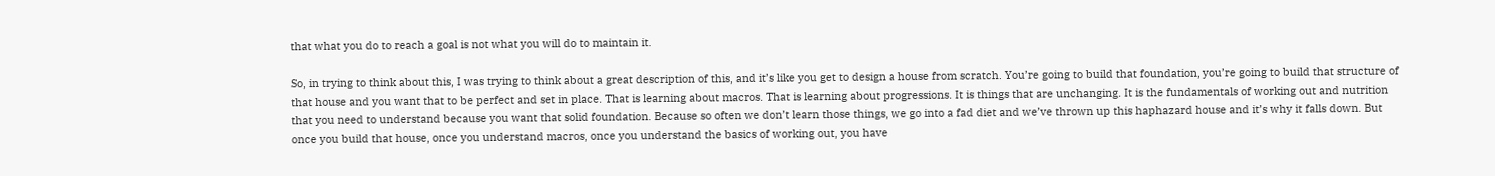that what you do to reach a goal is not what you will do to maintain it.

So, in trying to think about this, I was trying to think about a great description of this, and it’s like you get to design a house from scratch. You’re going to build that foundation, you’re going to build that structure of that house and you want that to be perfect and set in place. That is learning about macros. That is learning about progressions. It is things that are unchanging. It is the fundamentals of working out and nutrition that you need to understand because you want that solid foundation. Because so often we don’t learn those things, we go into a fad diet and we’ve thrown up this haphazard house and it’s why it falls down. But once you build that house, once you understand macros, once you understand the basics of working out, you have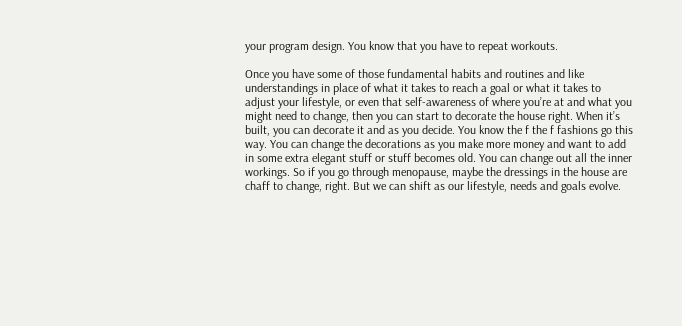your program design. You know that you have to repeat workouts.

Once you have some of those fundamental habits and routines and like understandings in place of what it takes to reach a goal or what it takes to adjust your lifestyle, or even that self-awareness of where you’re at and what you might need to change, then you can start to decorate the house right. When it’s built, you can decorate it and as you decide. You know the f the f fashions go this way. You can change the decorations as you make more money and want to add in some extra elegant stuff or stuff becomes old. You can change out all the inner workings. So if you go through menopause, maybe the dressings in the house are chaff to change, right. But we can shift as our lifestyle, needs and goals evolve.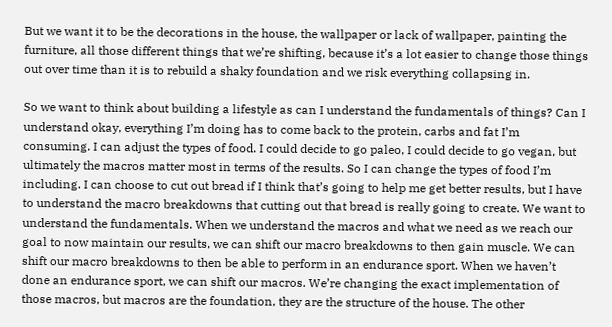But we want it to be the decorations in the house, the wallpaper or lack of wallpaper, painting the furniture, all those different things that we’re shifting, because it’s a lot easier to change those things out over time than it is to rebuild a shaky foundation and we risk everything collapsing in.

So we want to think about building a lifestyle as can I understand the fundamentals of things? Can I understand okay, everything I’m doing has to come back to the protein, carbs and fat I’m consuming. I can adjust the types of food. I could decide to go paleo, I could decide to go vegan, but ultimately the macros matter most in terms of the results. So I can change the types of food I’m including. I can choose to cut out bread if I think that’s going to help me get better results, but I have to understand the macro breakdowns that cutting out that bread is really going to create. We want to understand the fundamentals. When we understand the macros and what we need as we reach our goal to now maintain our results, we can shift our macro breakdowns to then gain muscle. We can shift our macro breakdowns to then be able to perform in an endurance sport. When we haven’t done an endurance sport, we can shift our macros. We’re changing the exact implementation of those macros, but macros are the foundation, they are the structure of the house. The other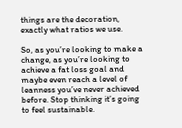things are the decoration, exactly what ratios we use.

So, as you’re looking to make a change, as you’re looking to achieve a fat loss goal and maybe even reach a level of leanness you’ve never achieved before. Stop thinking it’s going to feel sustainable.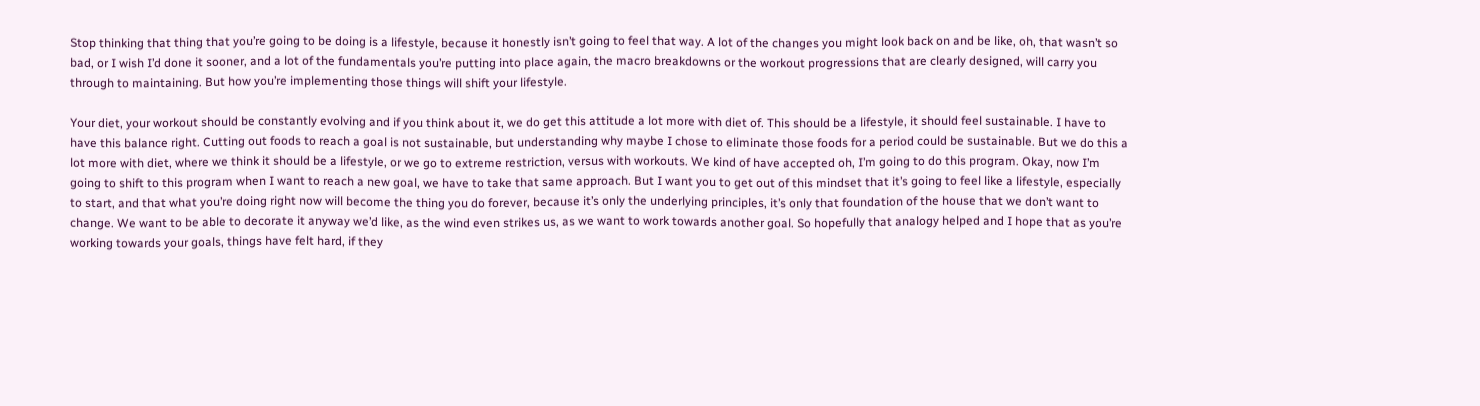Stop thinking that thing that you’re going to be doing is a lifestyle, because it honestly isn’t going to feel that way. A lot of the changes you might look back on and be like, oh, that wasn’t so bad, or I wish I’d done it sooner, and a lot of the fundamentals you’re putting into place again, the macro breakdowns or the workout progressions that are clearly designed, will carry you through to maintaining. But how you’re implementing those things will shift your lifestyle.

Your diet, your workout should be constantly evolving and if you think about it, we do get this attitude a lot more with diet of. This should be a lifestyle, it should feel sustainable. I have to have this balance right. Cutting out foods to reach a goal is not sustainable, but understanding why maybe I chose to eliminate those foods for a period could be sustainable. But we do this a lot more with diet, where we think it should be a lifestyle, or we go to extreme restriction, versus with workouts. We kind of have accepted oh, I’m going to do this program. Okay, now I’m going to shift to this program when I want to reach a new goal, we have to take that same approach. But I want you to get out of this mindset that it’s going to feel like a lifestyle, especially to start, and that what you’re doing right now will become the thing you do forever, because it’s only the underlying principles, it’s only that foundation of the house that we don’t want to change. We want to be able to decorate it anyway we’d like, as the wind even strikes us, as we want to work towards another goal. So hopefully that analogy helped and I hope that as you’re working towards your goals, things have felt hard, if they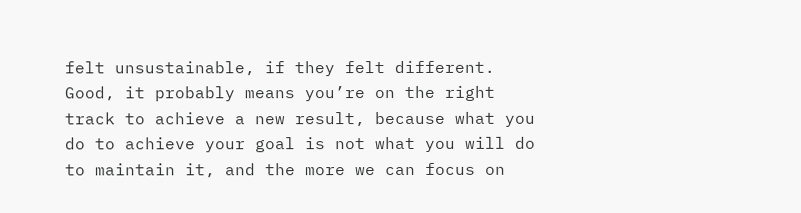felt unsustainable, if they felt different. Good, it probably means you’re on the right track to achieve a new result, because what you do to achieve your goal is not what you will do to maintain it, and the more we can focus on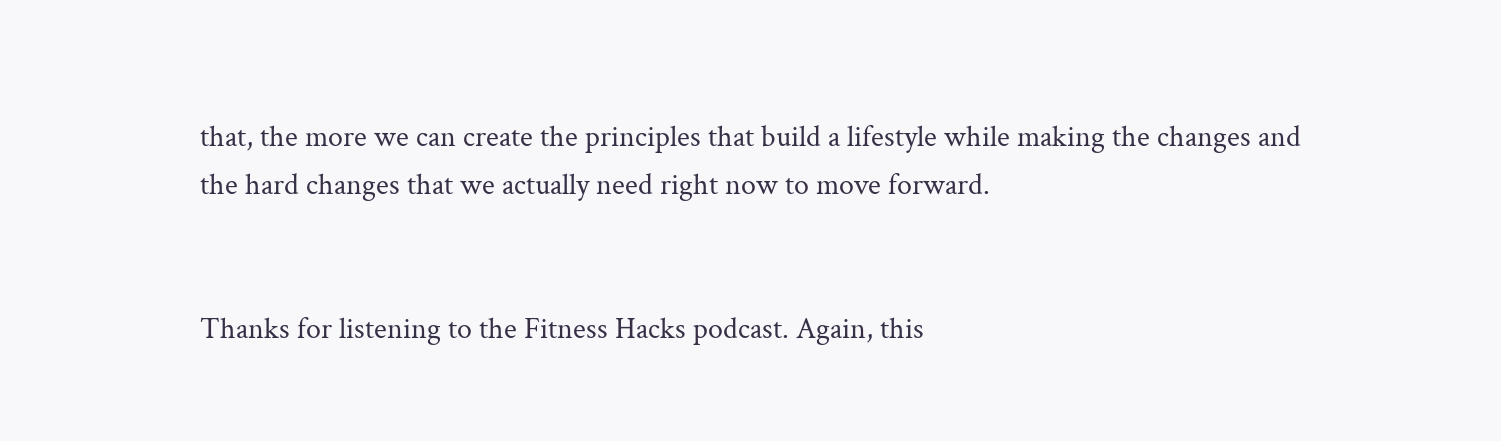that, the more we can create the principles that build a lifestyle while making the changes and the hard changes that we actually need right now to move forward.


Thanks for listening to the Fitness Hacks podcast. Again, this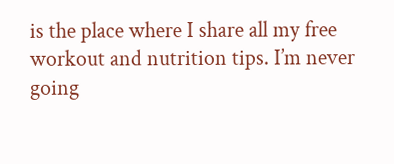is the place where I share all my free workout and nutrition tips. I’m never going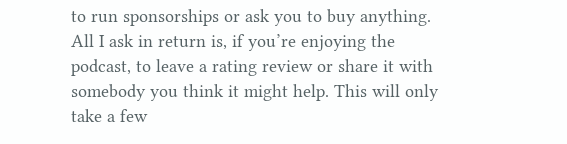to run sponsorships or ask you to buy anything. All I ask in return is, if you’re enjoying the podcast, to leave a rating review or share it with somebody you think it might help. This will only take a few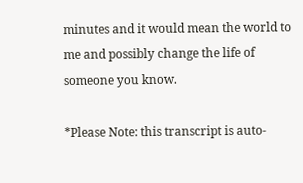minutes and it would mean the world to me and possibly change the life of someone you know.

*Please Note: this transcript is auto-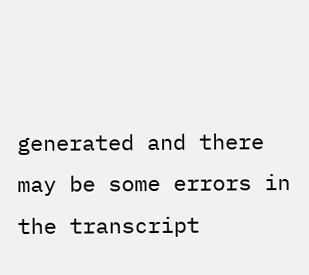generated and there may be some errors in the transcript